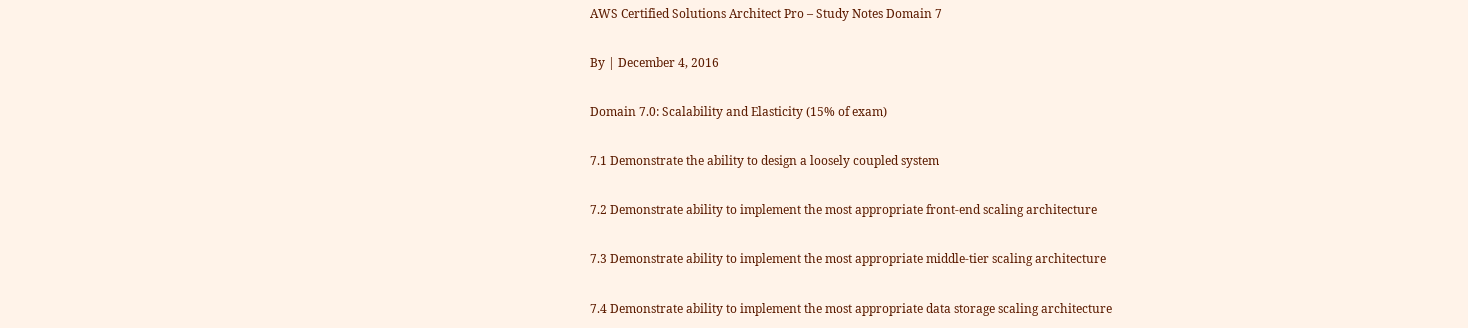AWS Certified Solutions Architect Pro – Study Notes Domain 7

By | December 4, 2016

Domain 7.0: Scalability and Elasticity (15% of exam)

7.1 Demonstrate the ability to design a loosely coupled system

7.2 Demonstrate ability to implement the most appropriate front-end scaling architecture

7.3 Demonstrate ability to implement the most appropriate middle-tier scaling architecture

7.4 Demonstrate ability to implement the most appropriate data storage scaling architecture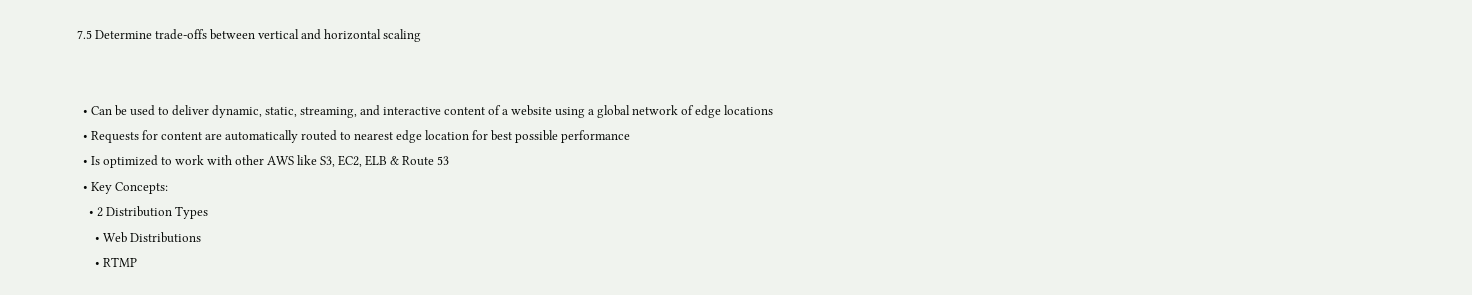7.5 Determine trade-offs between vertical and horizontal scaling


  • Can be used to deliver dynamic, static, streaming, and interactive content of a website using a global network of edge locations
  • Requests for content are automatically routed to nearest edge location for best possible performance
  • Is optimized to work with other AWS like S3, EC2, ELB & Route 53
  • Key Concepts:
    • 2 Distribution Types
      • Web Distributions
      • RTMP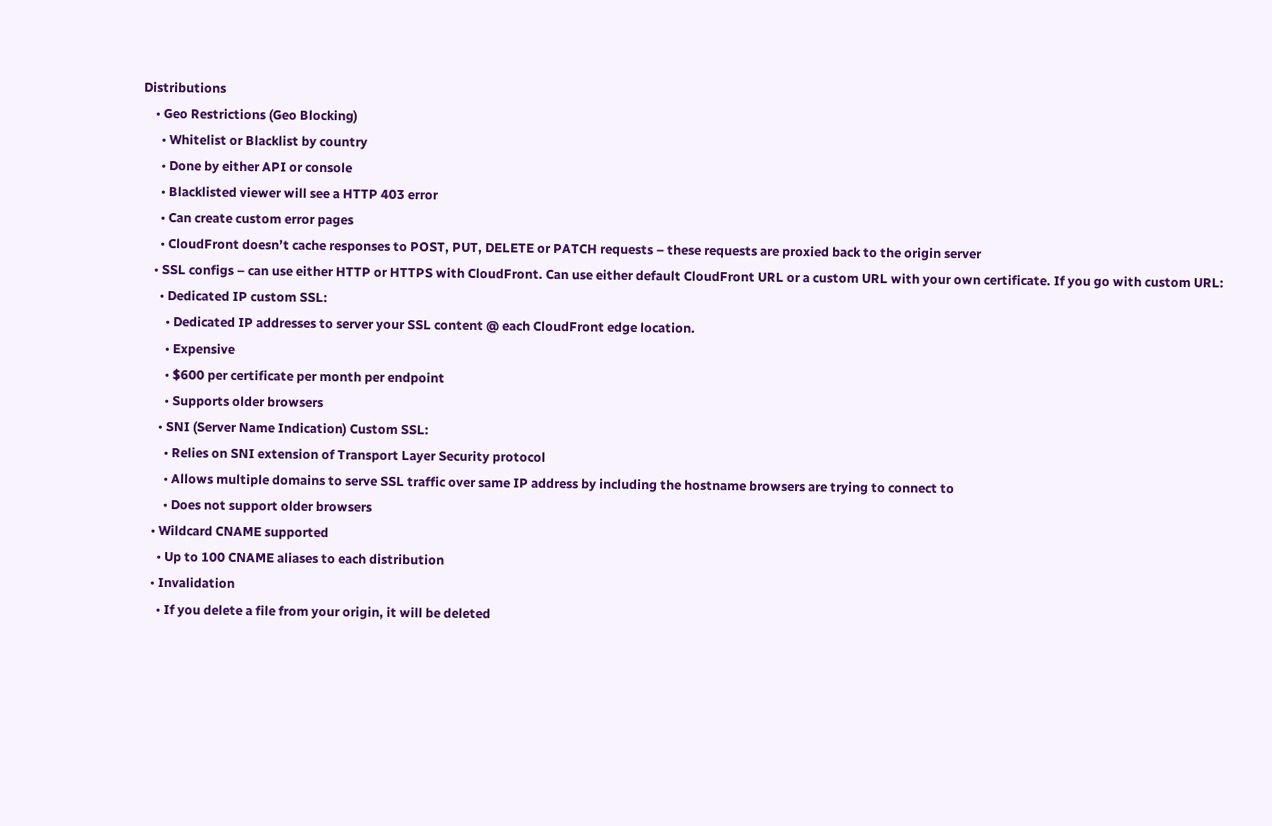Distributions
    • Geo Restrictions (Geo Blocking)
      • Whitelist or Blacklist by country
      • Done by either API or console
      • Blacklisted viewer will see a HTTP 403 error
      • Can create custom error pages
      • CloudFront doesn’t cache responses to POST, PUT, DELETE or PATCH requests – these requests are proxied back to the origin server
    • SSL configs – can use either HTTP or HTTPS with CloudFront. Can use either default CloudFront URL or a custom URL with your own certificate. If you go with custom URL:
      • Dedicated IP custom SSL:
        • Dedicated IP addresses to server your SSL content @ each CloudFront edge location.
        • Expensive
        • $600 per certificate per month per endpoint
        • Supports older browsers
      • SNI (Server Name Indication) Custom SSL:
        • Relies on SNI extension of Transport Layer Security protocol
        • Allows multiple domains to serve SSL traffic over same IP address by including the hostname browsers are trying to connect to
        • Does not support older browsers
    • Wildcard CNAME supported
      • Up to 100 CNAME aliases to each distribution
    • Invalidation
      • If you delete a file from your origin, it will be deleted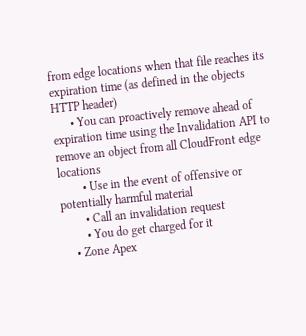from edge locations when that file reaches its expiration time (as defined in the objects HTTP header)
      • You can proactively remove ahead of expiration time using the Invalidation API to remove an object from all CloudFront edge locations
        • Use in the event of offensive or potentially harmful material
        • Call an invalidation request
        • You do get charged for it
    • Zone Apex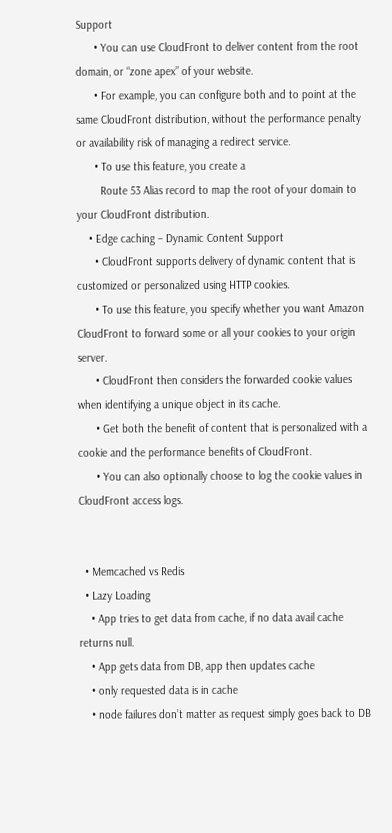Support
      • You can use CloudFront to deliver content from the root domain, or “zone apex” of your website.
      • For example, you can configure both and to point at the same CloudFront distribution, without the performance penalty or availability risk of managing a redirect service.
      • To use this feature, you create a
        Route 53 Alias record to map the root of your domain to your CloudFront distribution.
    • Edge caching – Dynamic Content Support
      • CloudFront supports delivery of dynamic content that is customized or personalized using HTTP cookies.
      • To use this feature, you specify whether you want Amazon CloudFront to forward some or all your cookies to your origin server.
      • CloudFront then considers the forwarded cookie values when identifying a unique object in its cache.
      • Get both the benefit of content that is personalized with a cookie and the performance benefits of CloudFront.
      • You can also optionally choose to log the cookie values in CloudFront access logs.


  • Memcached vs Redis
  • Lazy Loading
    • App tries to get data from cache, if no data avail cache returns null.
    • App gets data from DB, app then updates cache
    • only requested data is in cache
    • node failures don’t matter as request simply goes back to DB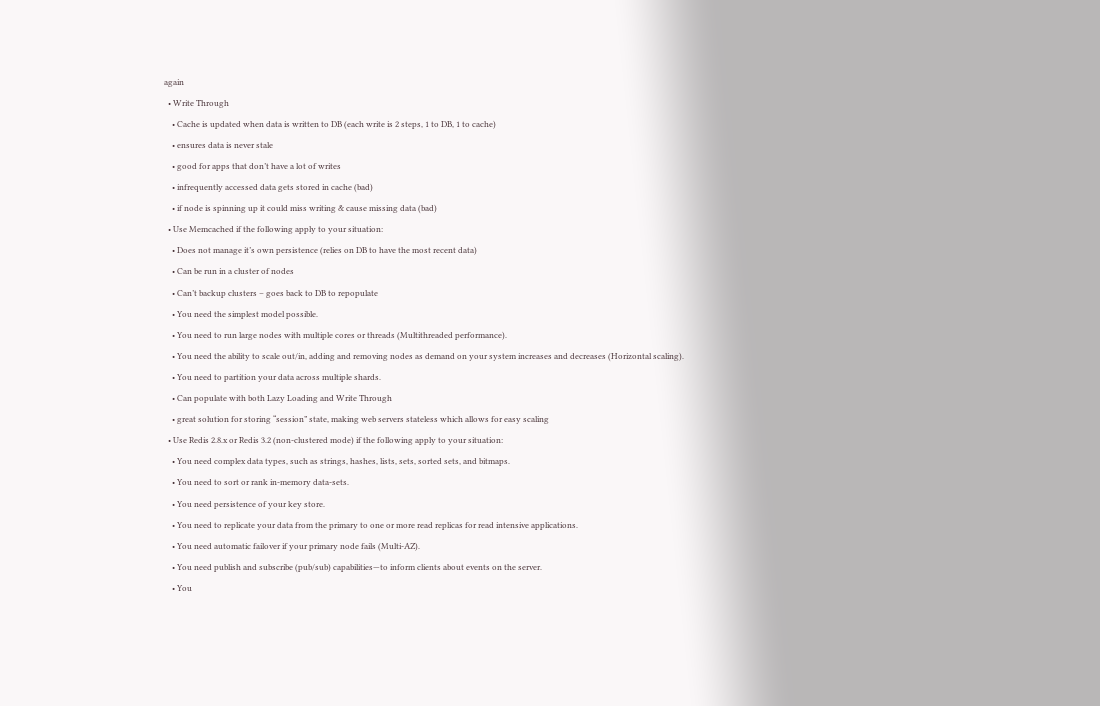again
  • Write Through
    • Cache is updated when data is written to DB (each write is 2 steps, 1 to DB, 1 to cache)
    • ensures data is never stale
    • good for apps that don’t have a lot of writes
    • infrequently accessed data gets stored in cache (bad)
    • if node is spinning up it could miss writing & cause missing data (bad)
  • Use Memcached if the following apply to your situation:
    • Does not manage it’s own persistence (relies on DB to have the most recent data)
    • Can be run in a cluster of nodes
    • Can’t backup clusters – goes back to DB to repopulate
    • You need the simplest model possible.
    • You need to run large nodes with multiple cores or threads (Multithreaded performance).
    • You need the ability to scale out/in, adding and removing nodes as demand on your system increases and decreases (Horizontal scaling).
    • You need to partition your data across multiple shards.
    • Can populate with both Lazy Loading and Write Through
    • great solution for storing “session” state, making web servers stateless which allows for easy scaling
  • Use Redis 2.8.x or Redis 3.2 (non-clustered mode) if the following apply to your situation:
    • You need complex data types, such as strings, hashes, lists, sets, sorted sets, and bitmaps.
    • You need to sort or rank in-memory data-sets.
    • You need persistence of your key store.
    • You need to replicate your data from the primary to one or more read replicas for read intensive applications.
    • You need automatic failover if your primary node fails (Multi-AZ).
    • You need publish and subscribe (pub/sub) capabilities—to inform clients about events on the server.
    • You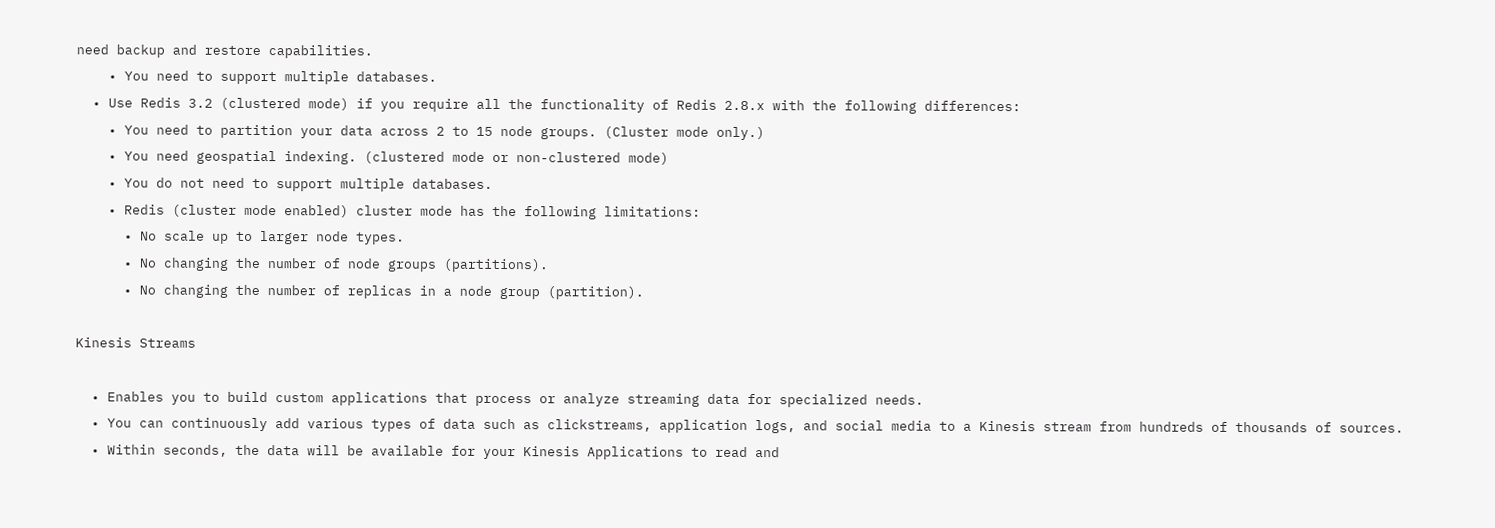need backup and restore capabilities.
    • You need to support multiple databases.
  • Use Redis 3.2 (clustered mode) if you require all the functionality of Redis 2.8.x with the following differences:
    • You need to partition your data across 2 to 15 node groups. (Cluster mode only.)
    • You need geospatial indexing. (clustered mode or non-clustered mode)
    • You do not need to support multiple databases.
    • Redis (cluster mode enabled) cluster mode has the following limitations:
      • No scale up to larger node types.
      • No changing the number of node groups (partitions).
      • No changing the number of replicas in a node group (partition).

Kinesis Streams

  • Enables you to build custom applications that process or analyze streaming data for specialized needs.
  • You can continuously add various types of data such as clickstreams, application logs, and social media to a Kinesis stream from hundreds of thousands of sources.
  • Within seconds, the data will be available for your Kinesis Applications to read and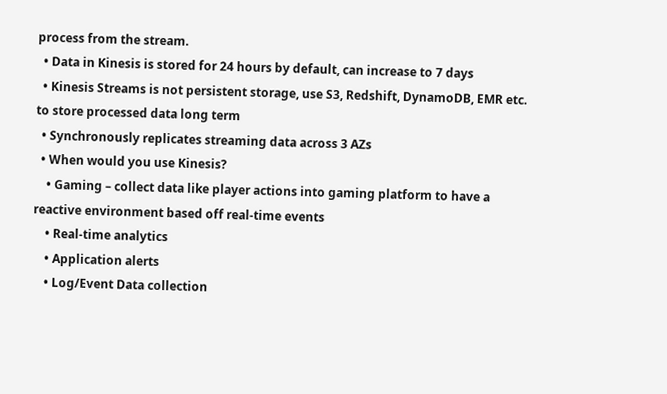process from the stream.
  • Data in Kinesis is stored for 24 hours by default, can increase to 7 days
  • Kinesis Streams is not persistent storage, use S3, Redshift, DynamoDB, EMR etc. to store processed data long term
  • Synchronously replicates streaming data across 3 AZs
  • When would you use Kinesis?
    • Gaming – collect data like player actions into gaming platform to have a reactive environment based off real-time events
    • Real-time analytics
    • Application alerts
    • Log/Event Data collection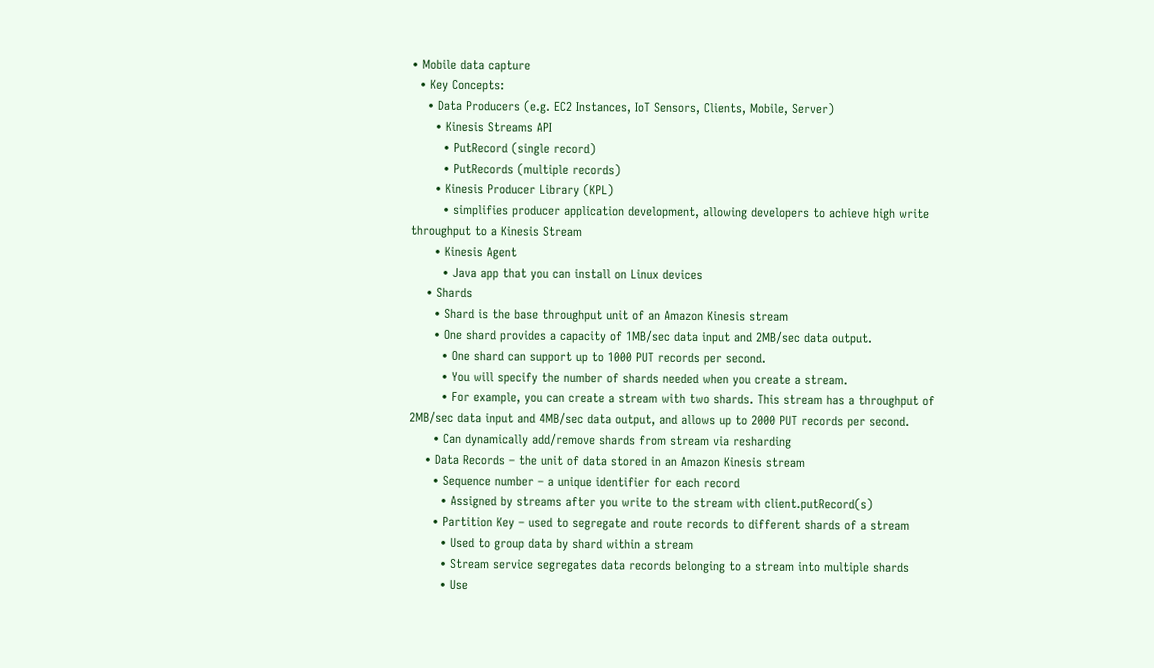• Mobile data capture
  • Key Concepts:
    • Data Producers (e.g. EC2 Instances, IoT Sensors, Clients, Mobile, Server)
      • Kinesis Streams API
        • PutRecord (single record)
        • PutRecords (multiple records)
      • Kinesis Producer Library (KPL)
        • simplifies producer application development, allowing developers to achieve high write throughput to a Kinesis Stream
      • Kinesis Agent
        • Java app that you can install on Linux devices
    • Shards
      • Shard is the base throughput unit of an Amazon Kinesis stream
      • One shard provides a capacity of 1MB/sec data input and 2MB/sec data output.
        • One shard can support up to 1000 PUT records per second.
        • You will specify the number of shards needed when you create a stream.
        • For example, you can create a stream with two shards. This stream has a throughput of 2MB/sec data input and 4MB/sec data output, and allows up to 2000 PUT records per second.
      • Can dynamically add/remove shards from stream via resharding
    • Data Records – the unit of data stored in an Amazon Kinesis stream
      • Sequence number – a unique identifier for each record
        • Assigned by streams after you write to the stream with client.putRecord(s)
      • Partition Key – used to segregate and route records to different shards of a stream
        • Used to group data by shard within a stream
        • Stream service segregates data records belonging to a stream into multiple shards
        • Use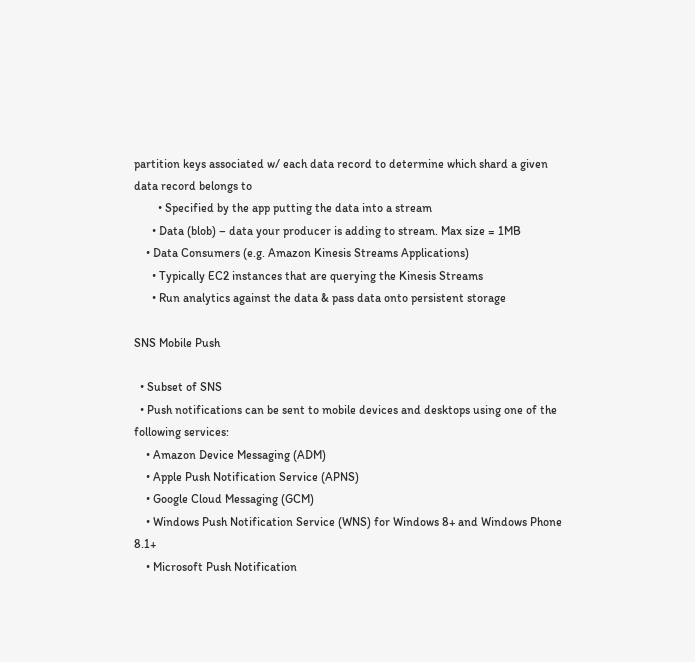partition keys associated w/ each data record to determine which shard a given data record belongs to
        • Specified by the app putting the data into a stream
      • Data (blob) – data your producer is adding to stream. Max size = 1MB
    • Data Consumers (e.g. Amazon Kinesis Streams Applications)
      • Typically EC2 instances that are querying the Kinesis Streams
      • Run analytics against the data & pass data onto persistent storage

SNS Mobile Push

  • Subset of SNS
  • Push notifications can be sent to mobile devices and desktops using one of the following services:
    • Amazon Device Messaging (ADM)
    • Apple Push Notification Service (APNS)
    • Google Cloud Messaging (GCM)
    • Windows Push Notification Service (WNS) for Windows 8+ and Windows Phone 8.1+
    • Microsoft Push Notification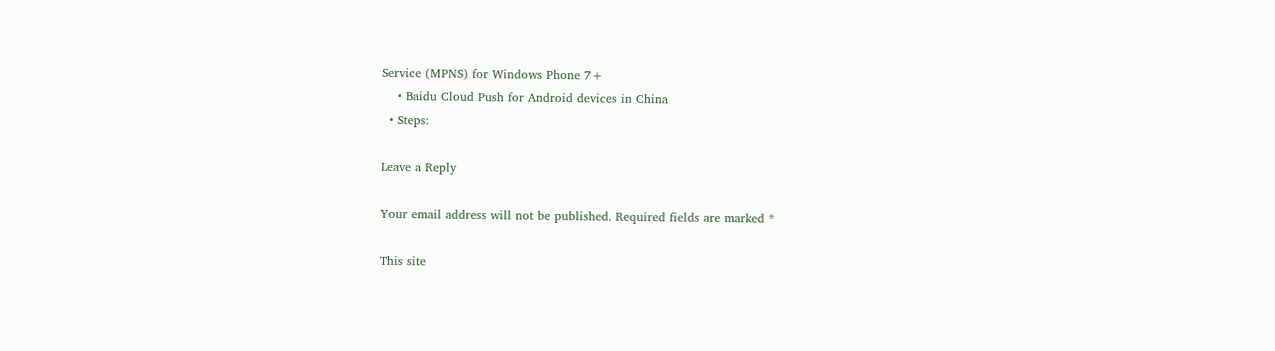Service (MPNS) for Windows Phone 7+
    • Baidu Cloud Push for Android devices in China
  • Steps:

Leave a Reply

Your email address will not be published. Required fields are marked *

This site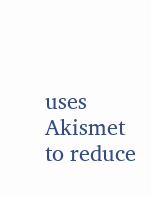uses Akismet to reduce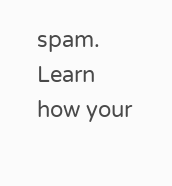spam. Learn how your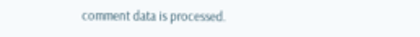comment data is processed.